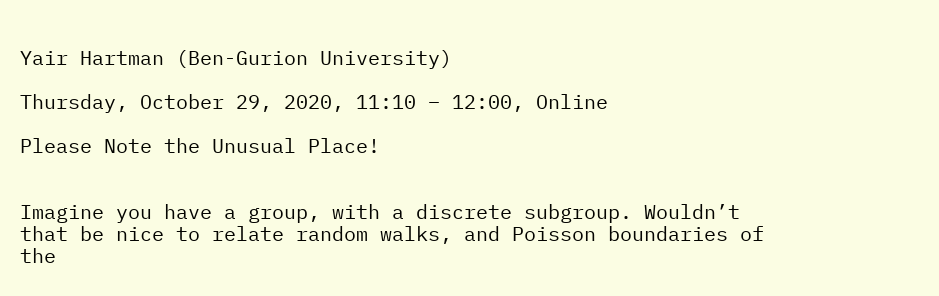Yair Hartman (Ben-Gurion University)

Thursday, October 29, 2020, 11:10 – 12:00, Online

Please Note the Unusual Place!


Imagine you have a group, with a discrete subgroup. Wouldn’t that be nice to relate random walks, and Poisson boundaries of the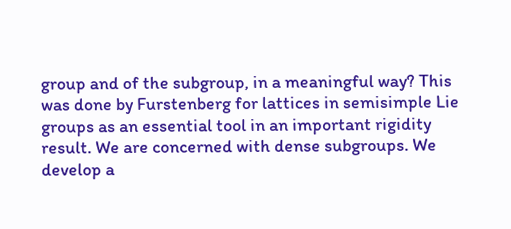group and of the subgroup, in a meaningful way? This was done by Furstenberg for lattices in semisimple Lie groups as an essential tool in an important rigidity result. We are concerned with dense subgroups. We develop a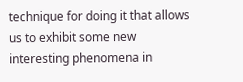technique for doing it that allows us to exhibit some new interesting phenomena in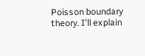Poisson boundary theory. I’ll explain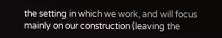the setting in which we work, and will focus mainly on our construction (leaving the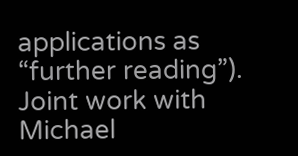applications as “further reading”). Joint work with Michael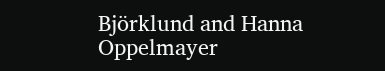Björklund and Hanna Oppelmayer